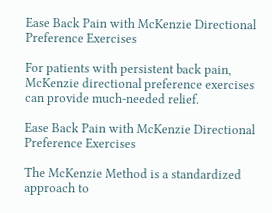Ease Back Pain with McKenzie Directional Preference Exercises

For patients with persistent back pain, McKenzie directional preference exercises can provide much-needed relief.

Ease Back Pain with McKenzie Directional Preference Exercises

The McKenzie Method is a standardized approach to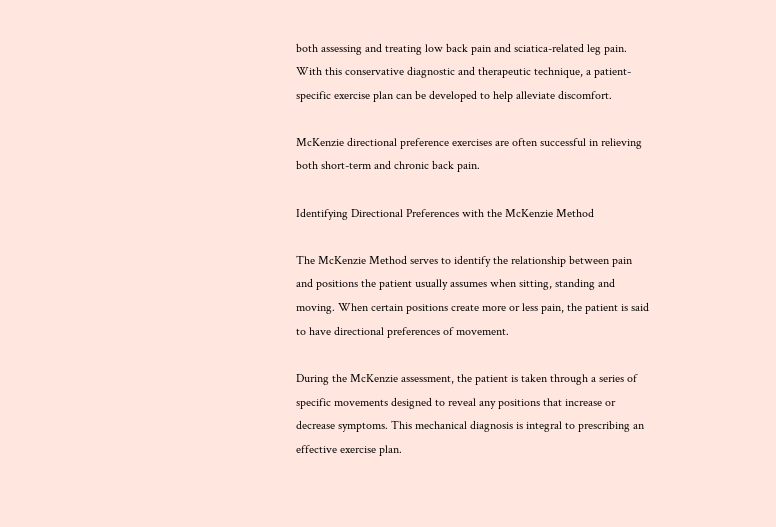both assessing and treating low back pain and sciatica-related leg pain. With this conservative diagnostic and therapeutic technique, a patient-specific exercise plan can be developed to help alleviate discomfort.

McKenzie directional preference exercises are often successful in relieving both short-term and chronic back pain.

Identifying Directional Preferences with the McKenzie Method

The McKenzie Method serves to identify the relationship between pain and positions the patient usually assumes when sitting, standing and moving. When certain positions create more or less pain, the patient is said to have directional preferences of movement.

During the McKenzie assessment, the patient is taken through a series of specific movements designed to reveal any positions that increase or decrease symptoms. This mechanical diagnosis is integral to prescribing an effective exercise plan.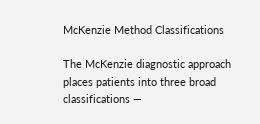McKenzie Method Classifications

The McKenzie diagnostic approach places patients into three broad classifications —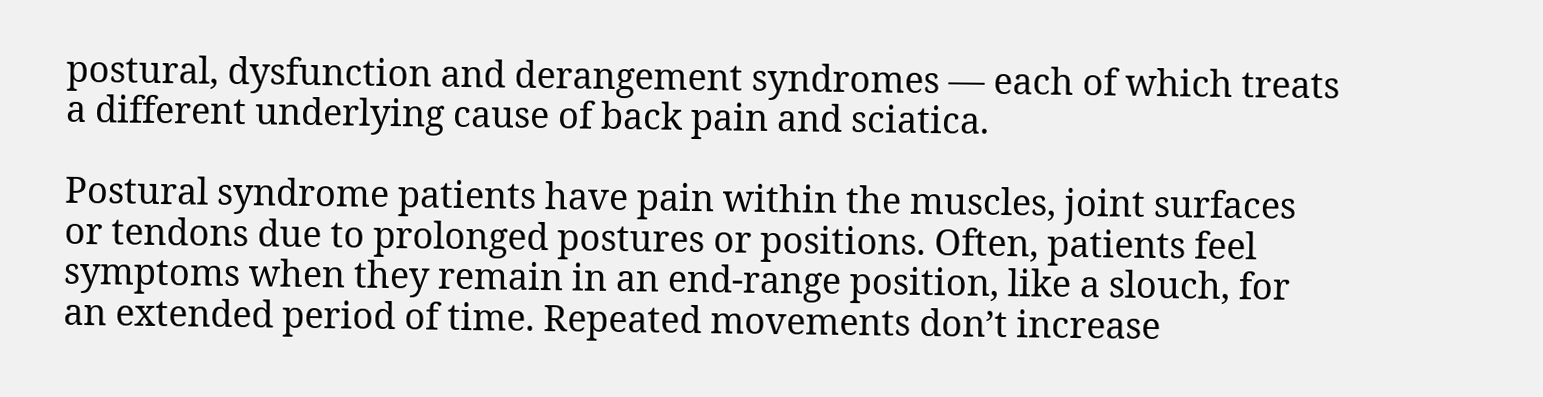postural, dysfunction and derangement syndromes — each of which treats a different underlying cause of back pain and sciatica.

Postural syndrome patients have pain within the muscles, joint surfaces or tendons due to prolonged postures or positions. Often, patients feel symptoms when they remain in an end-range position, like a slouch, for an extended period of time. Repeated movements don’t increase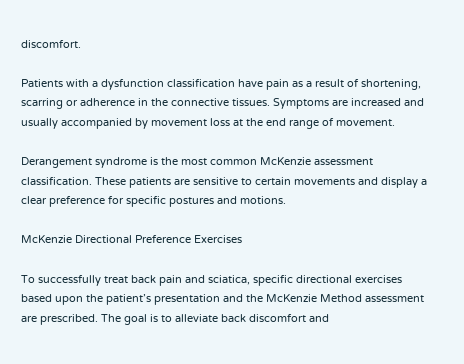discomfort.

Patients with a dysfunction classification have pain as a result of shortening, scarring or adherence in the connective tissues. Symptoms are increased and usually accompanied by movement loss at the end range of movement.

Derangement syndrome is the most common McKenzie assessment classification. These patients are sensitive to certain movements and display a clear preference for specific postures and motions.

McKenzie Directional Preference Exercises

To successfully treat back pain and sciatica, specific directional exercises based upon the patient’s presentation and the McKenzie Method assessment are prescribed. The goal is to alleviate back discomfort and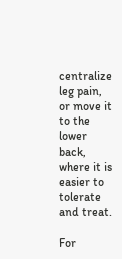centralize leg pain, or move it to the lower back, where it is easier to tolerate and treat.

For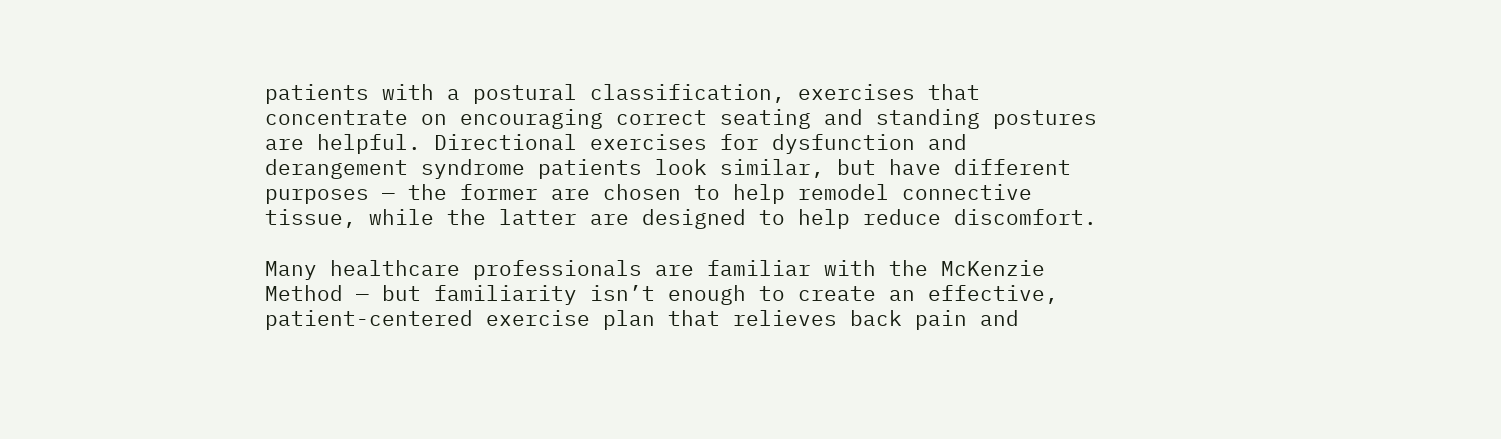patients with a postural classification, exercises that concentrate on encouraging correct seating and standing postures are helpful. Directional exercises for dysfunction and derangement syndrome patients look similar, but have different purposes — the former are chosen to help remodel connective tissue, while the latter are designed to help reduce discomfort.

Many healthcare professionals are familiar with the McKenzie Method — but familiarity isn’t enough to create an effective, patient-centered exercise plan that relieves back pain and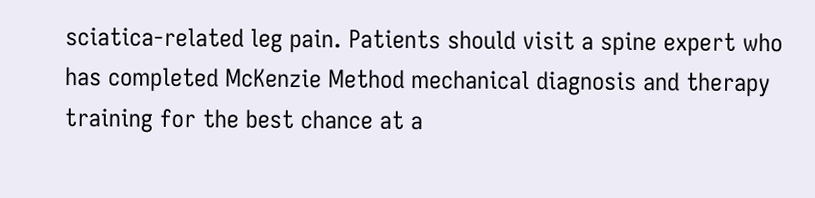sciatica-related leg pain. Patients should visit a spine expert who has completed McKenzie Method mechanical diagnosis and therapy training for the best chance at a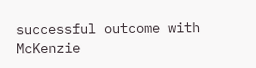successful outcome with McKenzie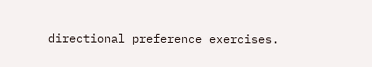directional preference exercises.